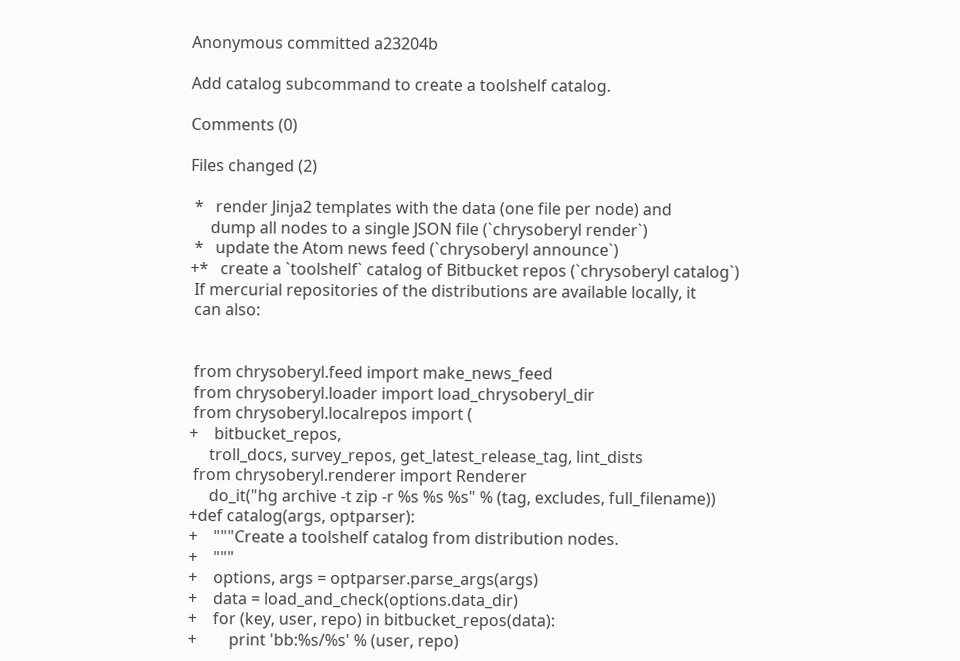Anonymous committed a23204b

Add catalog subcommand to create a toolshelf catalog.

Comments (0)

Files changed (2)

 *   render Jinja2 templates with the data (one file per node) and
     dump all nodes to a single JSON file (`chrysoberyl render`)
 *   update the Atom news feed (`chrysoberyl announce`)
+*   create a `toolshelf` catalog of Bitbucket repos (`chrysoberyl catalog`)
 If mercurial repositories of the distributions are available locally, it
 can also:


 from chrysoberyl.feed import make_news_feed
 from chrysoberyl.loader import load_chrysoberyl_dir
 from chrysoberyl.localrepos import (
+    bitbucket_repos,
     troll_docs, survey_repos, get_latest_release_tag, lint_dists
 from chrysoberyl.renderer import Renderer
     do_it("hg archive -t zip -r %s %s %s" % (tag, excludes, full_filename))
+def catalog(args, optparser):
+    """Create a toolshelf catalog from distribution nodes.
+    """
+    options, args = optparser.parse_args(args)
+    data = load_and_check(options.data_dir)
+    for (key, user, repo) in bitbucket_repos(data):
+        print 'bb:%s/%s' % (user, repo)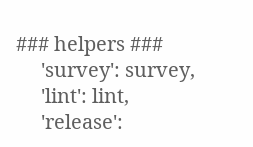### helpers ###
     'survey': survey,
     'lint': lint,
     'release':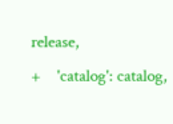release,
+    'catalog': catalog,